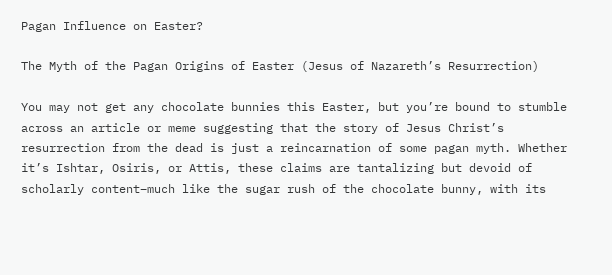Pagan Influence on Easter?

The Myth of the Pagan Origins of Easter (Jesus of Nazareth’s Resurrection)

You may not get any chocolate bunnies this Easter, but you’re bound to stumble across an article or meme suggesting that the story of Jesus Christ’s resurrection from the dead is just a reincarnation of some pagan myth. Whether it’s Ishtar, Osiris, or Attis, these claims are tantalizing but devoid of scholarly content–much like the sugar rush of the chocolate bunny, with its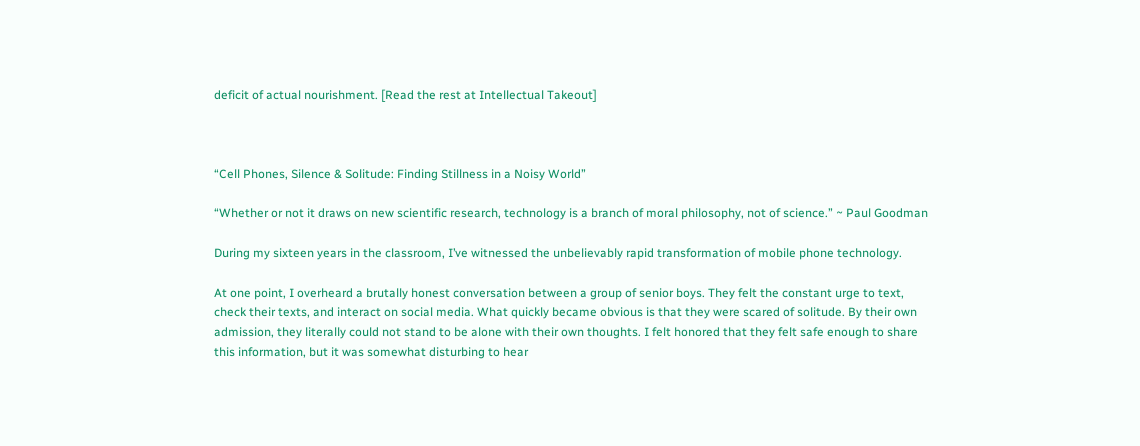deficit of actual nourishment. [Read the rest at Intellectual Takeout]



“Cell Phones, Silence & Solitude: Finding Stillness in a Noisy World”

“Whether or not it draws on new scientific research, technology is a branch of moral philosophy, not of science.” ~ Paul Goodman

During my sixteen years in the classroom, I’ve witnessed the unbelievably rapid transformation of mobile phone technology.

At one point, I overheard a brutally honest conversation between a group of senior boys. They felt the constant urge to text, check their texts, and interact on social media. What quickly became obvious is that they were scared of solitude. By their own admission, they literally could not stand to be alone with their own thoughts. I felt honored that they felt safe enough to share this information, but it was somewhat disturbing to hear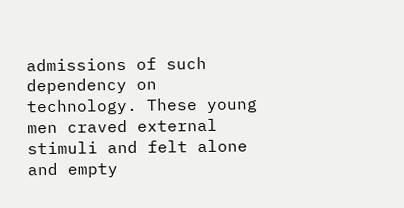admissions of such dependency on technology. These young men craved external stimuli and felt alone and empty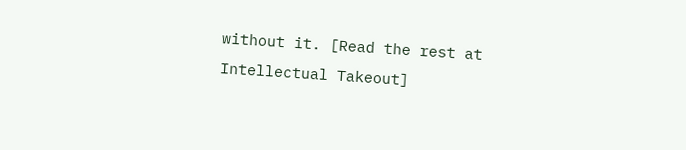without it. [Read the rest at Intellectual Takeout]